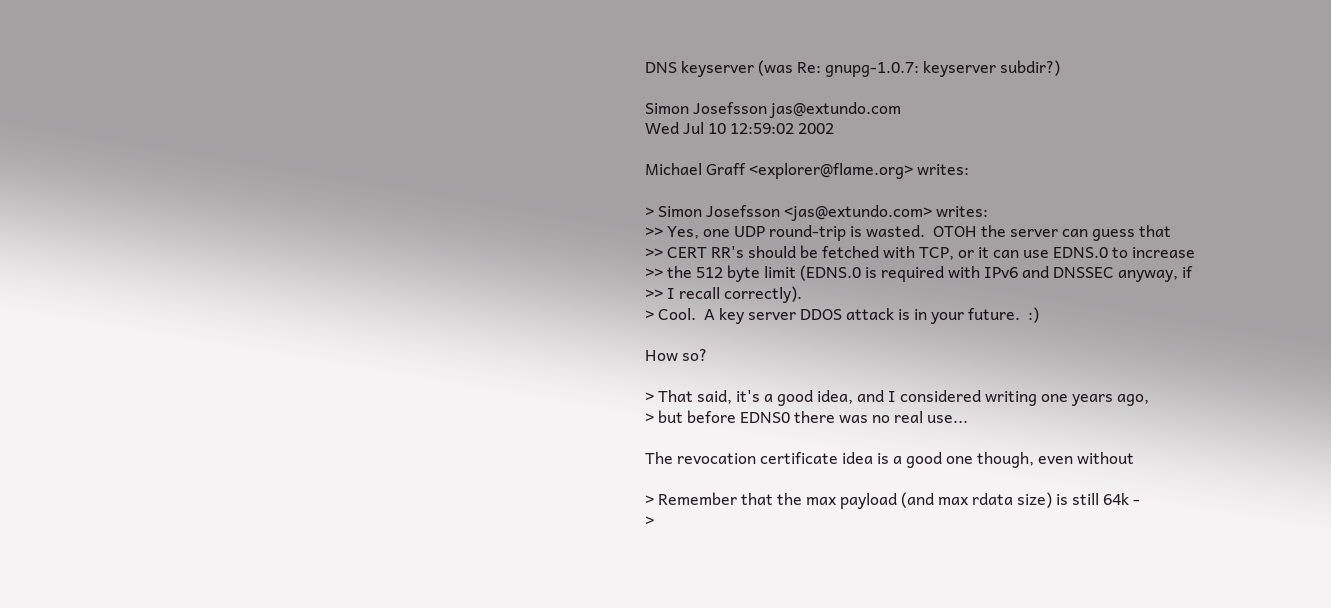DNS keyserver (was Re: gnupg-1.0.7: keyserver subdir?)

Simon Josefsson jas@extundo.com
Wed Jul 10 12:59:02 2002

Michael Graff <explorer@flame.org> writes:

> Simon Josefsson <jas@extundo.com> writes:
>> Yes, one UDP round-trip is wasted.  OTOH the server can guess that
>> CERT RR's should be fetched with TCP, or it can use EDNS.0 to increase
>> the 512 byte limit (EDNS.0 is required with IPv6 and DNSSEC anyway, if
>> I recall correctly).
> Cool.  A key server DDOS attack is in your future.  :)

How so?

> That said, it's a good idea, and I considered writing one years ago,
> but before EDNS0 there was no real use...

The revocation certificate idea is a good one though, even without

> Remember that the max payload (and max rdata size) is still 64k -
>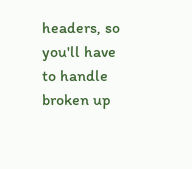headers, so you'll have to handle broken up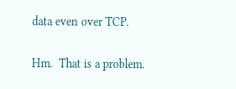data even over TCP.

Hm.  That is a problem.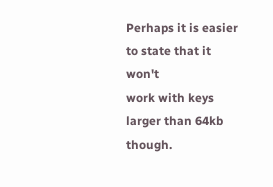Perhaps it is easier to state that it won't
work with keys larger than 64kb though.